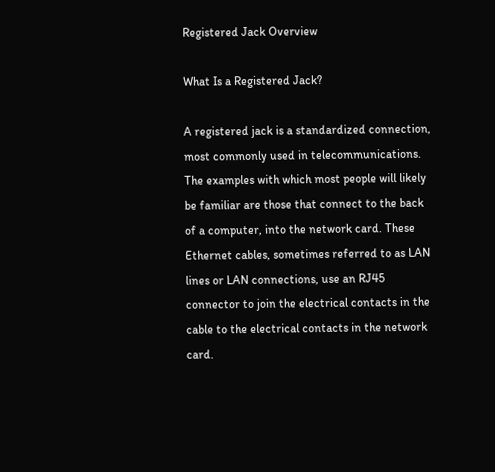Registered Jack Overview

What Is a Registered Jack?

A registered jack is a standardized connection, most commonly used in telecommunications. The examples with which most people will likely be familiar are those that connect to the back of a computer, into the network card. These Ethernet cables, sometimes referred to as LAN lines or LAN connections, use an RJ45 connector to join the electrical contacts in the cable to the electrical contacts in the network card.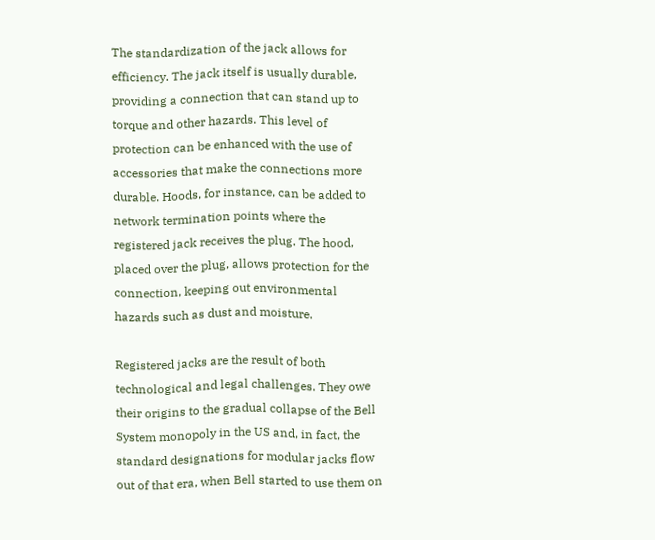The standardization of the jack allows for efficiency. The jack itself is usually durable, providing a connection that can stand up to torque and other hazards. This level of protection can be enhanced with the use of accessories that make the connections more durable. Hoods, for instance, can be added to network termination points where the registered jack receives the plug. The hood, placed over the plug, allows protection for the connection, keeping out environmental hazards such as dust and moisture.

Registered jacks are the result of both technological and legal challenges. They owe their origins to the gradual collapse of the Bell System monopoly in the US and, in fact, the standard designations for modular jacks flow out of that era, when Bell started to use them on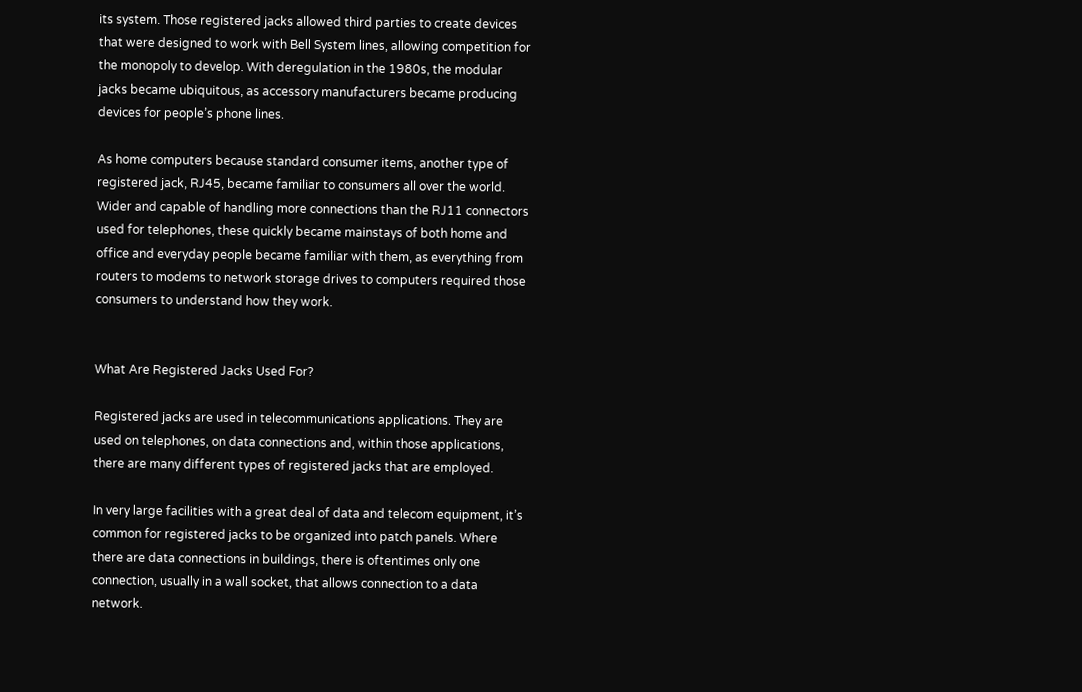its system. Those registered jacks allowed third parties to create devices that were designed to work with Bell System lines, allowing competition for the monopoly to develop. With deregulation in the 1980s, the modular jacks became ubiquitous, as accessory manufacturers became producing devices for people’s phone lines.

As home computers because standard consumer items, another type of registered jack, RJ45, became familiar to consumers all over the world. Wider and capable of handling more connections than the RJ11 connectors used for telephones, these quickly became mainstays of both home and office and everyday people became familiar with them, as everything from routers to modems to network storage drives to computers required those consumers to understand how they work.


What Are Registered Jacks Used For?

Registered jacks are used in telecommunications applications. They are used on telephones, on data connections and, within those applications, there are many different types of registered jacks that are employed.

In very large facilities with a great deal of data and telecom equipment, it’s common for registered jacks to be organized into patch panels. Where there are data connections in buildings, there is oftentimes only one connection, usually in a wall socket, that allows connection to a data network.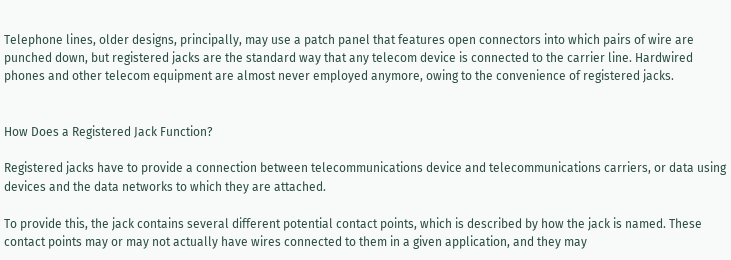Telephone lines, older designs, principally, may use a patch panel that features open connectors into which pairs of wire are punched down, but registered jacks are the standard way that any telecom device is connected to the carrier line. Hardwired phones and other telecom equipment are almost never employed anymore, owing to the convenience of registered jacks.


How Does a Registered Jack Function?

Registered jacks have to provide a connection between telecommunications device and telecommunications carriers, or data using devices and the data networks to which they are attached.

To provide this, the jack contains several different potential contact points, which is described by how the jack is named. These contact points may or may not actually have wires connected to them in a given application, and they may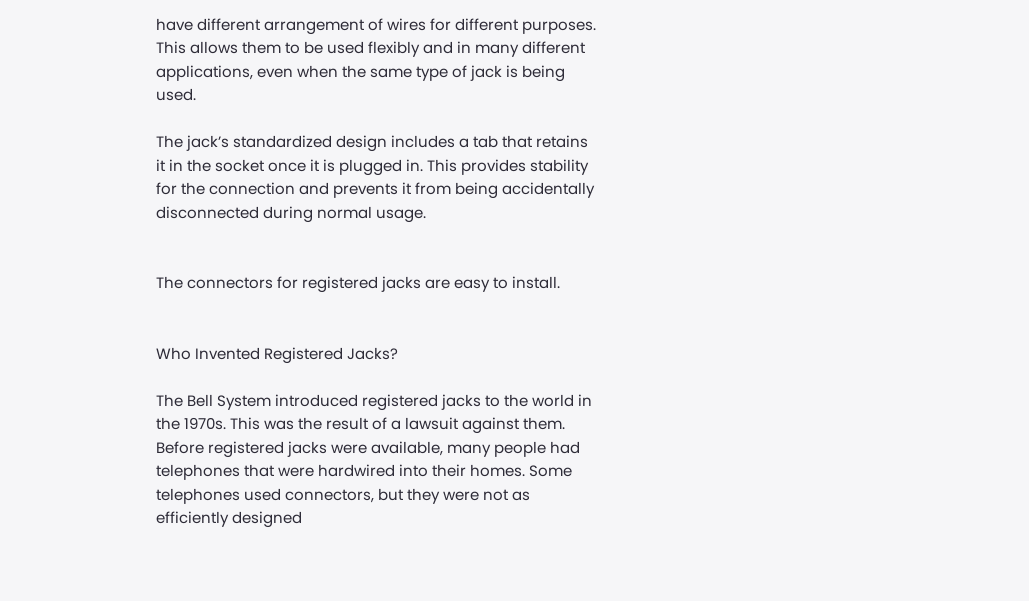have different arrangement of wires for different purposes. This allows them to be used flexibly and in many different applications, even when the same type of jack is being used.

The jack’s standardized design includes a tab that retains it in the socket once it is plugged in. This provides stability for the connection and prevents it from being accidentally disconnected during normal usage.


The connectors for registered jacks are easy to install.


Who Invented Registered Jacks?

The Bell System introduced registered jacks to the world in the 1970s. This was the result of a lawsuit against them. Before registered jacks were available, many people had telephones that were hardwired into their homes. Some telephones used connectors, but they were not as efficiently designed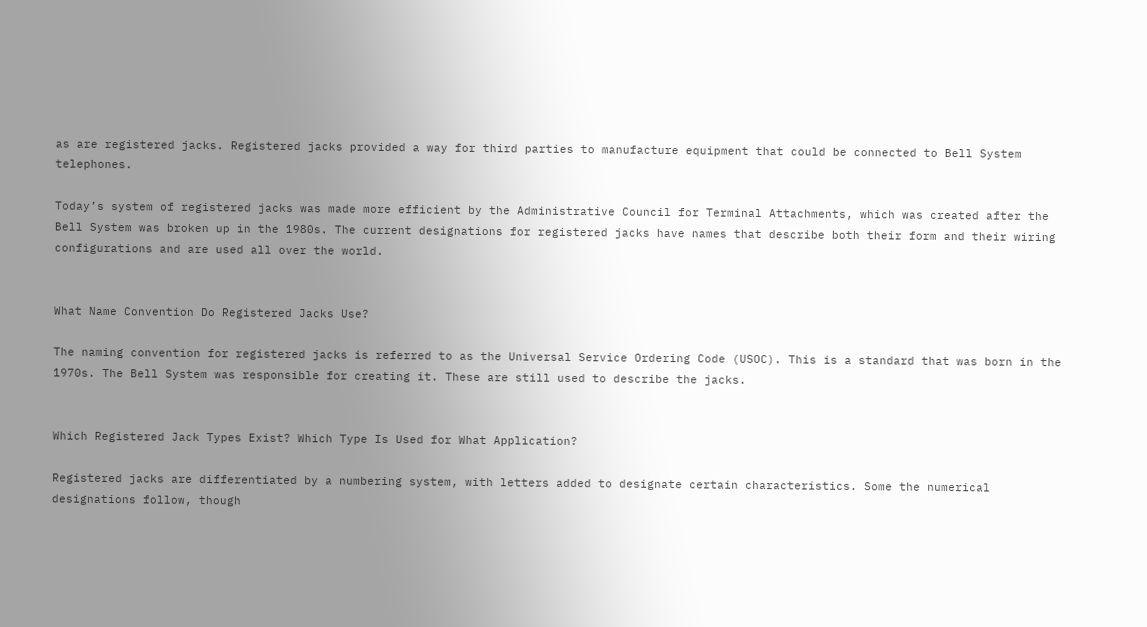as are registered jacks. Registered jacks provided a way for third parties to manufacture equipment that could be connected to Bell System telephones.

Today’s system of registered jacks was made more efficient by the Administrative Council for Terminal Attachments, which was created after the Bell System was broken up in the 1980s. The current designations for registered jacks have names that describe both their form and their wiring configurations and are used all over the world.


What Name Convention Do Registered Jacks Use?

The naming convention for registered jacks is referred to as the Universal Service Ordering Code (USOC). This is a standard that was born in the 1970s. The Bell System was responsible for creating it. These are still used to describe the jacks.


Which Registered Jack Types Exist? Which Type Is Used for What Application?

Registered jacks are differentiated by a numbering system, with letters added to designate certain characteristics. Some the numerical designations follow, though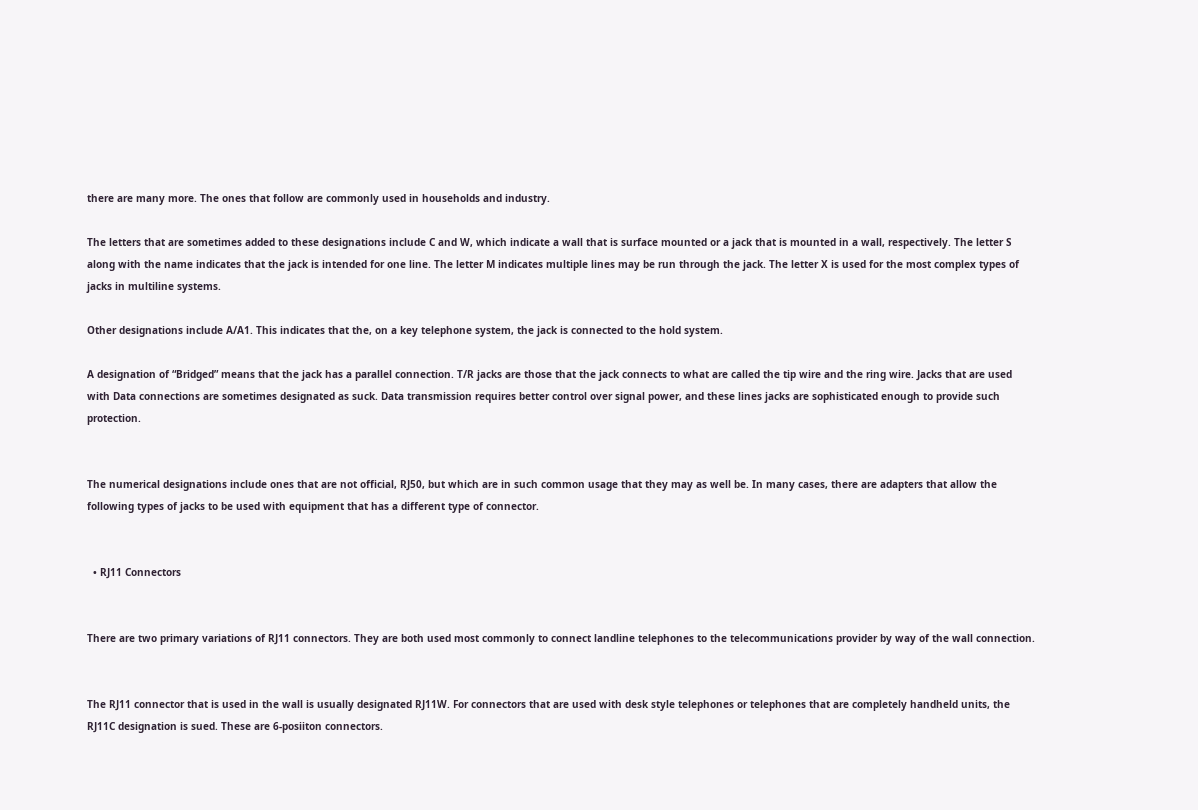there are many more. The ones that follow are commonly used in households and industry.

The letters that are sometimes added to these designations include C and W, which indicate a wall that is surface mounted or a jack that is mounted in a wall, respectively. The letter S along with the name indicates that the jack is intended for one line. The letter M indicates multiple lines may be run through the jack. The letter X is used for the most complex types of jacks in multiline systems.

Other designations include A/A1. This indicates that the, on a key telephone system, the jack is connected to the hold system.

A designation of “Bridged” means that the jack has a parallel connection. T/R jacks are those that the jack connects to what are called the tip wire and the ring wire. Jacks that are used with Data connections are sometimes designated as suck. Data transmission requires better control over signal power, and these lines jacks are sophisticated enough to provide such protection.


The numerical designations include ones that are not official, RJ50, but which are in such common usage that they may as well be. In many cases, there are adapters that allow the following types of jacks to be used with equipment that has a different type of connector.


  • RJ11 Connectors


There are two primary variations of RJ11 connectors. They are both used most commonly to connect landline telephones to the telecommunications provider by way of the wall connection.


The RJ11 connector that is used in the wall is usually designated RJ11W. For connectors that are used with desk style telephones or telephones that are completely handheld units, the RJ11C designation is sued. These are 6-posiiton connectors.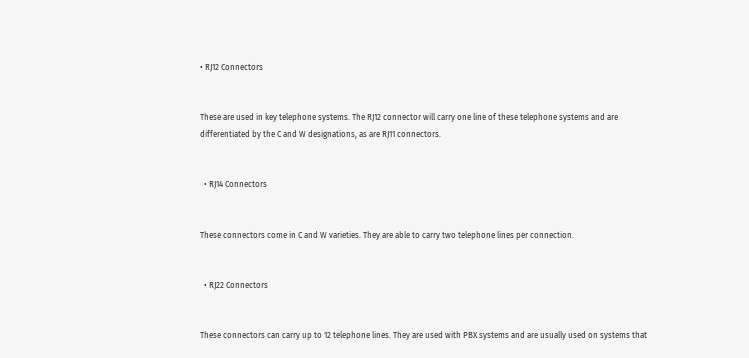• RJ12 Connectors


These are used in key telephone systems. The RJ12 connector will carry one line of these telephone systems and are differentiated by the C and W designations, as are RJ11 connectors.


  • RJ14 Connectors


These connectors come in C and W varieties. They are able to carry two telephone lines per connection.


  • RJ22 Connectors


These connectors can carry up to 12 telephone lines. They are used with PBX systems and are usually used on systems that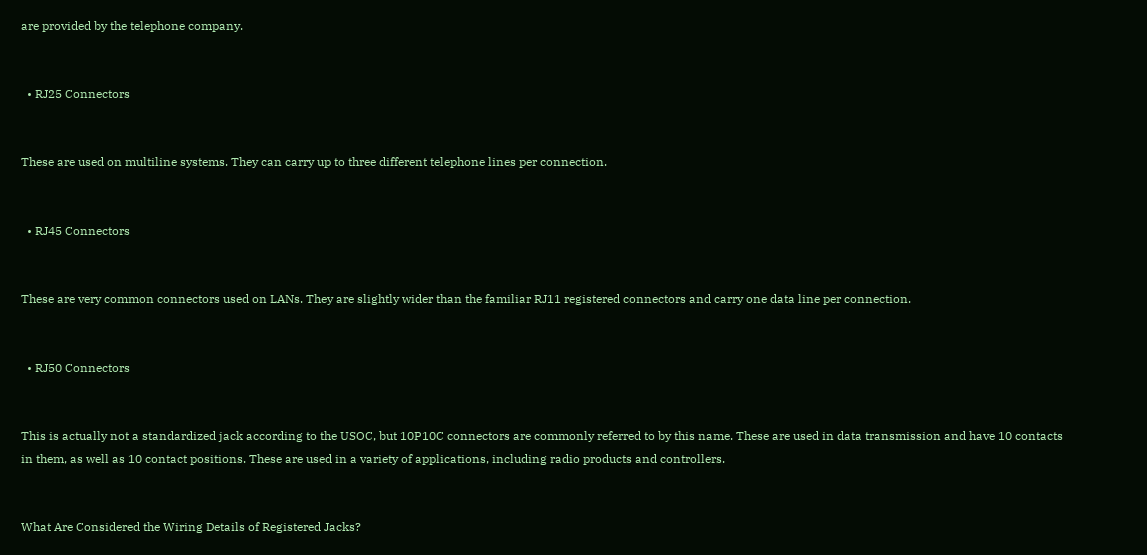are provided by the telephone company.


  • RJ25 Connectors


These are used on multiline systems. They can carry up to three different telephone lines per connection.


  • RJ45 Connectors


These are very common connectors used on LANs. They are slightly wider than the familiar RJ11 registered connectors and carry one data line per connection.


  • RJ50 Connectors


This is actually not a standardized jack according to the USOC, but 10P10C connectors are commonly referred to by this name. These are used in data transmission and have 10 contacts in them, as well as 10 contact positions. These are used in a variety of applications, including radio products and controllers.


What Are Considered the Wiring Details of Registered Jacks?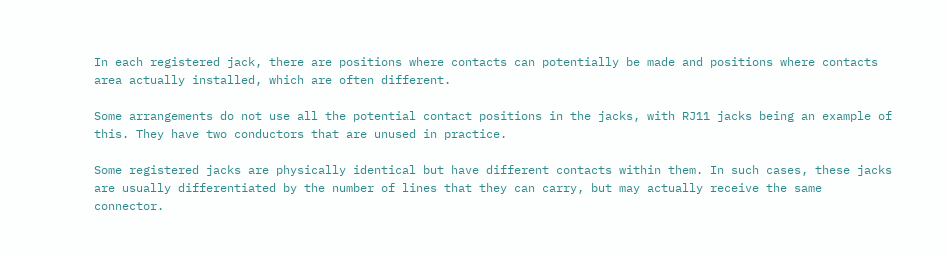In each registered jack, there are positions where contacts can potentially be made and positions where contacts area actually installed, which are often different.

Some arrangements do not use all the potential contact positions in the jacks, with RJ11 jacks being an example of this. They have two conductors that are unused in practice.

Some registered jacks are physically identical but have different contacts within them. In such cases, these jacks are usually differentiated by the number of lines that they can carry, but may actually receive the same connector.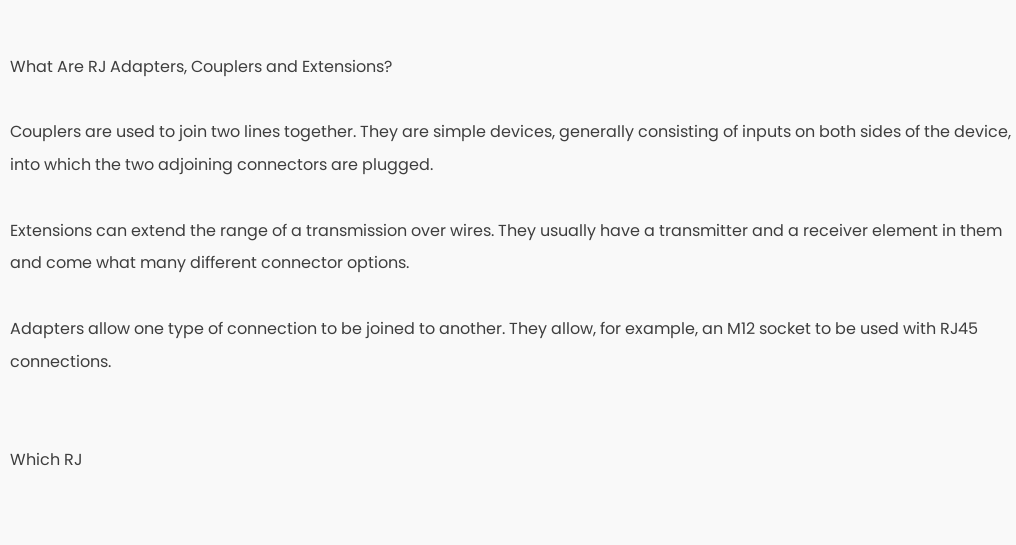What Are RJ Adapters, Couplers and Extensions?

Couplers are used to join two lines together. They are simple devices, generally consisting of inputs on both sides of the device, into which the two adjoining connectors are plugged.

Extensions can extend the range of a transmission over wires. They usually have a transmitter and a receiver element in them and come what many different connector options.

Adapters allow one type of connection to be joined to another. They allow, for example, an M12 socket to be used with RJ45 connections.


Which RJ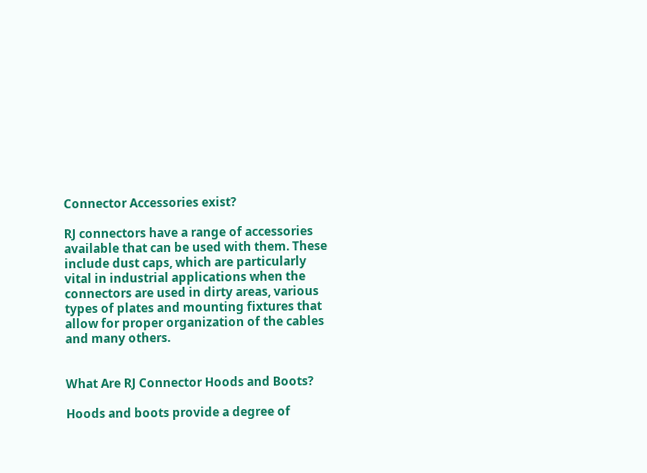Connector Accessories exist?

RJ connectors have a range of accessories available that can be used with them. These include dust caps, which are particularly vital in industrial applications when the connectors are used in dirty areas, various types of plates and mounting fixtures that allow for proper organization of the cables and many others.


What Are RJ Connector Hoods and Boots?

Hoods and boots provide a degree of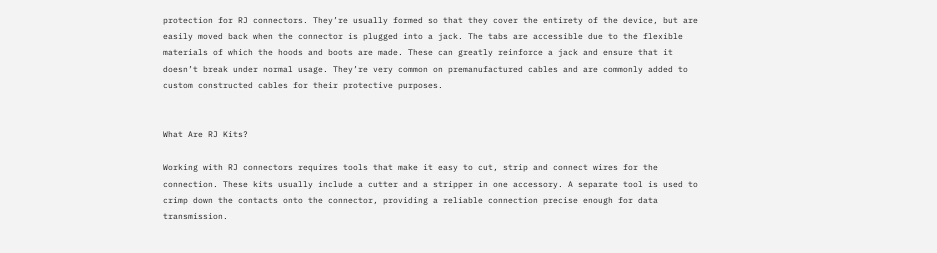protection for RJ connectors. They’re usually formed so that they cover the entirety of the device, but are easily moved back when the connector is plugged into a jack. The tabs are accessible due to the flexible materials of which the hoods and boots are made. These can greatly reinforce a jack and ensure that it doesn’t break under normal usage. They’re very common on premanufactured cables and are commonly added to custom constructed cables for their protective purposes.


What Are RJ Kits?

Working with RJ connectors requires tools that make it easy to cut, strip and connect wires for the connection. These kits usually include a cutter and a stripper in one accessory. A separate tool is used to crimp down the contacts onto the connector, providing a reliable connection precise enough for data transmission.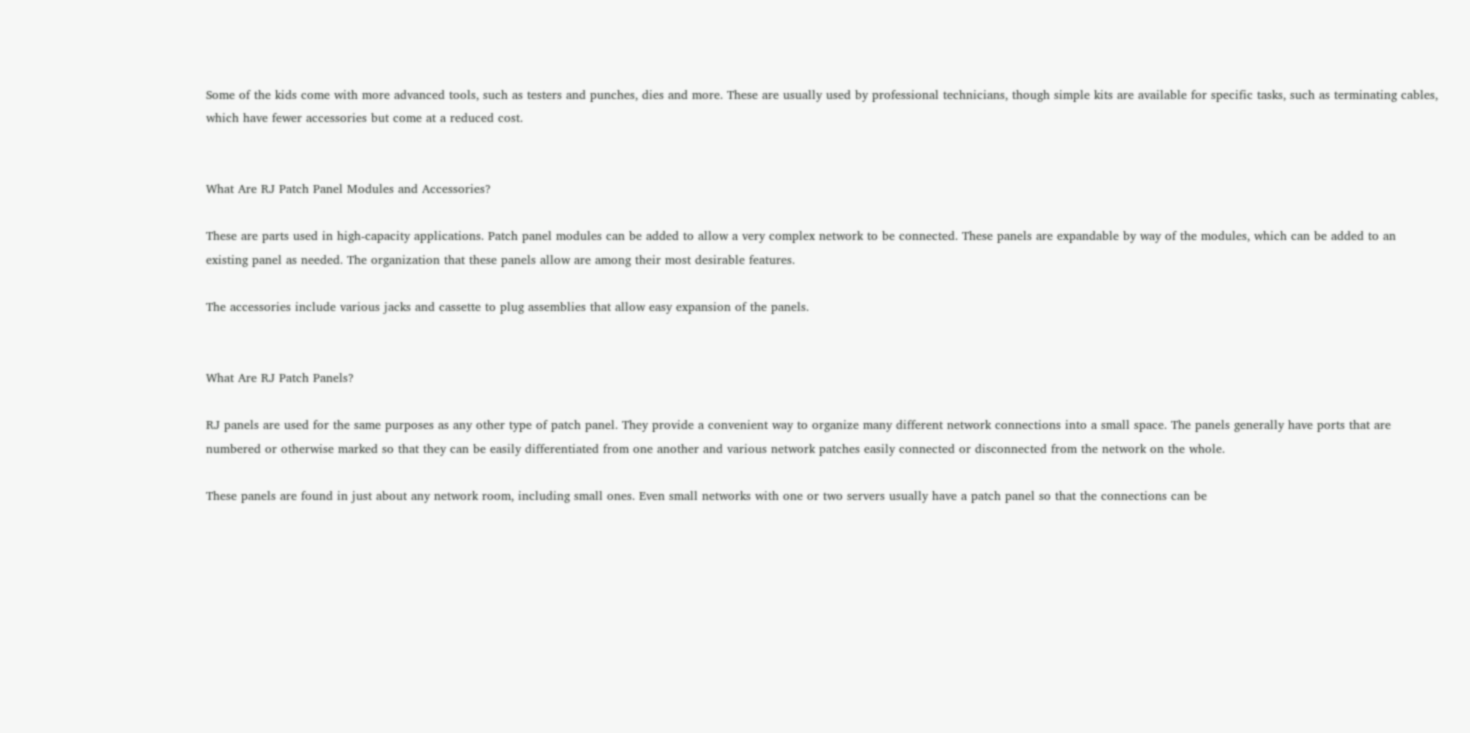Some of the kids come with more advanced tools, such as testers and punches, dies and more. These are usually used by professional technicians, though simple kits are available for specific tasks, such as terminating cables, which have fewer accessories but come at a reduced cost.


What Are RJ Patch Panel Modules and Accessories?

These are parts used in high-capacity applications. Patch panel modules can be added to allow a very complex network to be connected. These panels are expandable by way of the modules, which can be added to an existing panel as needed. The organization that these panels allow are among their most desirable features.

The accessories include various jacks and cassette to plug assemblies that allow easy expansion of the panels.


What Are RJ Patch Panels?

RJ panels are used for the same purposes as any other type of patch panel. They provide a convenient way to organize many different network connections into a small space. The panels generally have ports that are numbered or otherwise marked so that they can be easily differentiated from one another and various network patches easily connected or disconnected from the network on the whole.

These panels are found in just about any network room, including small ones. Even small networks with one or two servers usually have a patch panel so that the connections can be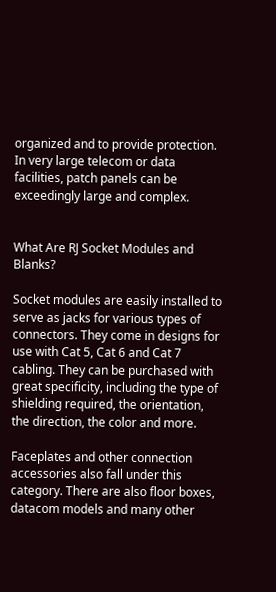organized and to provide protection. In very large telecom or data facilities, patch panels can be exceedingly large and complex.


What Are RJ Socket Modules and Blanks?

Socket modules are easily installed to serve as jacks for various types of connectors. They come in designs for use with Cat 5, Cat 6 and Cat 7 cabling. They can be purchased with great specificity, including the type of shielding required, the orientation, the direction, the color and more.

Faceplates and other connection accessories also fall under this category. There are also floor boxes, datacom models and many other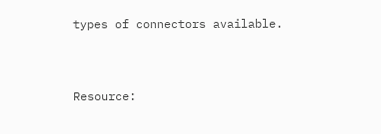types of connectors available.


Resource: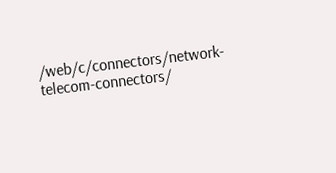/web/c/connectors/network-telecom-connectors/